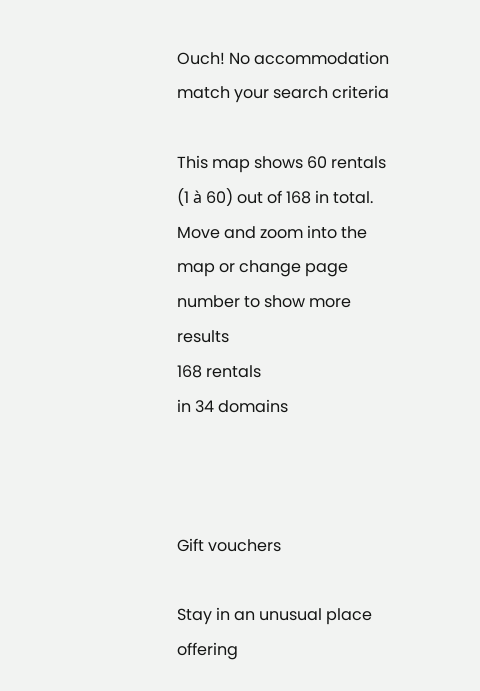Ouch! No accommodation match your search criteria

This map shows 60 rentals (1 à 60) out of 168 in total.
Move and zoom into the map or change page number to show more results
168 rentals
in 34 domains



Gift vouchers

Stay in an unusual place offering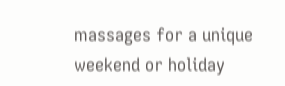massages for a unique weekend or holiday